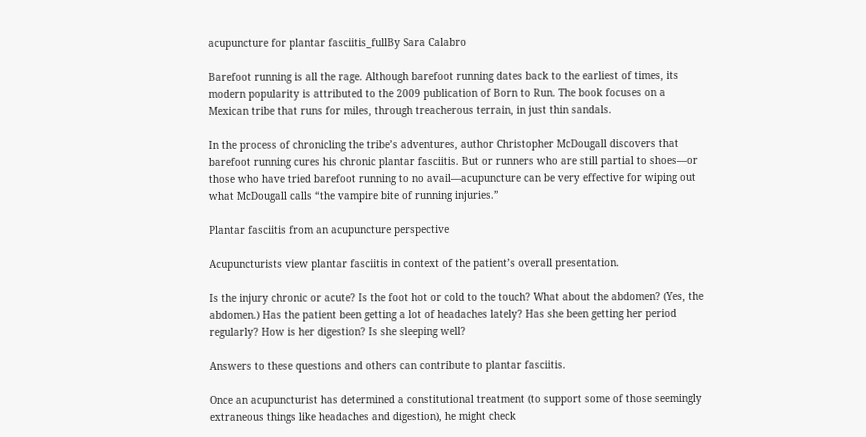acupuncture for plantar fasciitis_fullBy Sara Calabro

Barefoot running is all the rage. Although barefoot running dates back to the earliest of times, its modern popularity is attributed to the 2009 publication of Born to Run. The book focuses on a Mexican tribe that runs for miles, through treacherous terrain, in just thin sandals.

In the process of chronicling the tribe’s adventures, author Christopher McDougall discovers that barefoot running cures his chronic plantar fasciitis. But or runners who are still partial to shoes—or those who have tried barefoot running to no avail—acupuncture can be very effective for wiping out what McDougall calls “the vampire bite of running injuries.”

Plantar fasciitis from an acupuncture perspective

Acupuncturists view plantar fasciitis in context of the patient’s overall presentation.

Is the injury chronic or acute? Is the foot hot or cold to the touch? What about the abdomen? (Yes, the abdomen.) Has the patient been getting a lot of headaches lately? Has she been getting her period regularly? How is her digestion? Is she sleeping well?

Answers to these questions and others can contribute to plantar fasciitis.

Once an acupuncturist has determined a constitutional treatment (to support some of those seemingly extraneous things like headaches and digestion), he might check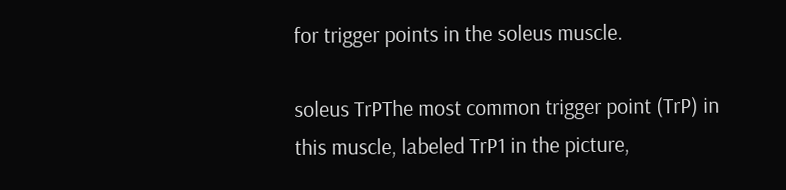for trigger points in the soleus muscle.

soleus TrPThe most common trigger point (TrP) in this muscle, labeled TrP1 in the picture,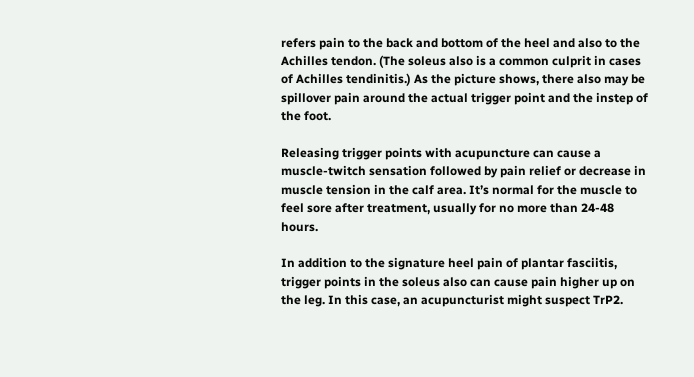refers pain to the back and bottom of the heel and also to the Achilles tendon. (The soleus also is a common culprit in cases of Achilles tendinitis.) As the picture shows, there also may be spillover pain around the actual trigger point and the instep of the foot.

Releasing trigger points with acupuncture can cause a muscle-twitch sensation followed by pain relief or decrease in muscle tension in the calf area. It’s normal for the muscle to feel sore after treatment, usually for no more than 24-48 hours.

In addition to the signature heel pain of plantar fasciitis, trigger points in the soleus also can cause pain higher up on the leg. In this case, an acupuncturist might suspect TrP2.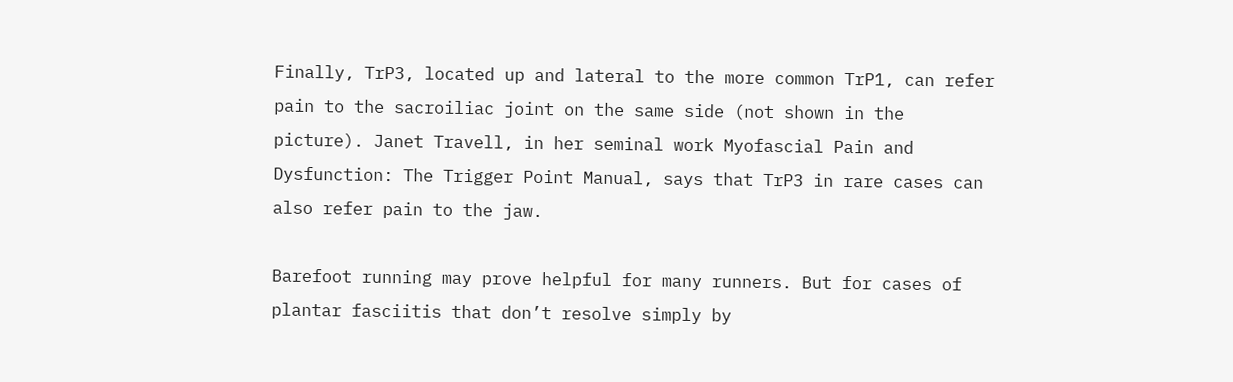Finally, TrP3, located up and lateral to the more common TrP1, can refer pain to the sacroiliac joint on the same side (not shown in the picture). Janet Travell, in her seminal work Myofascial Pain and Dysfunction: The Trigger Point Manual, says that TrP3 in rare cases can also refer pain to the jaw.

Barefoot running may prove helpful for many runners. But for cases of plantar fasciitis that don’t resolve simply by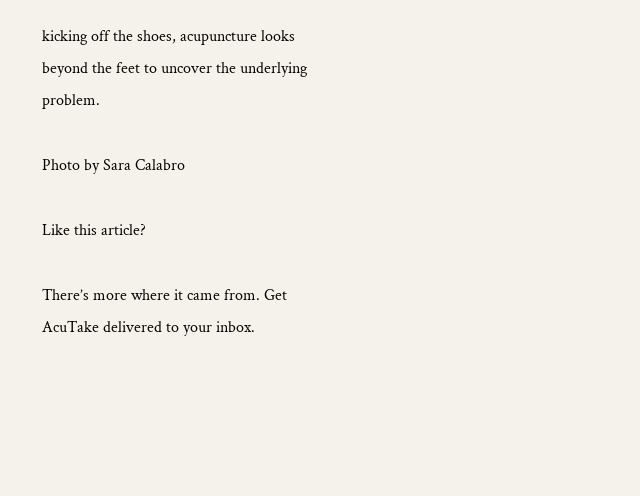kicking off the shoes, acupuncture looks beyond the feet to uncover the underlying problem.

Photo by Sara Calabro

Like this article?

There’s more where it came from. Get AcuTake delivered to your inbox.